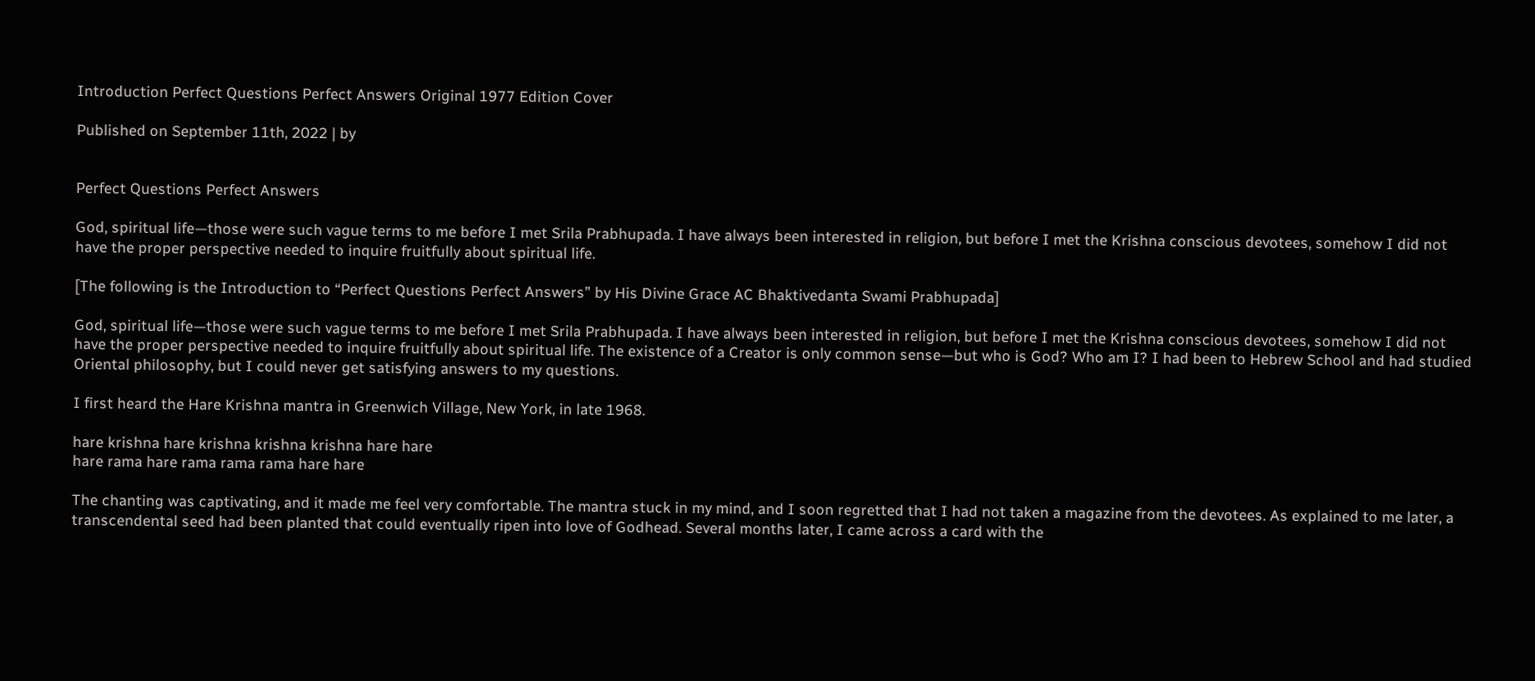Introduction Perfect Questions Perfect Answers Original 1977 Edition Cover

Published on September 11th, 2022 | by


Perfect Questions Perfect Answers

God, spiritual life—those were such vague terms to me before I met Srila Prabhupada. I have always been interested in religion, but before I met the Krishna conscious devotees, somehow I did not have the proper perspective needed to inquire fruitfully about spiritual life.

[The following is the Introduction to “Perfect Questions Perfect Answers” by His Divine Grace AC Bhaktivedanta Swami Prabhupada]

God, spiritual life—those were such vague terms to me before I met Srila Prabhupada. I have always been interested in religion, but before I met the Krishna conscious devotees, somehow I did not have the proper perspective needed to inquire fruitfully about spiritual life. The existence of a Creator is only common sense—but who is God? Who am I? I had been to Hebrew School and had studied Oriental philosophy, but I could never get satisfying answers to my questions.

I first heard the Hare Krishna mantra in Greenwich Village, New York, in late 1968.

hare krishna hare krishna krishna krishna hare hare
hare rama hare rama rama rama hare hare

The chanting was captivating, and it made me feel very comfortable. The mantra stuck in my mind, and I soon regretted that I had not taken a magazine from the devotees. As explained to me later, a transcendental seed had been planted that could eventually ripen into love of Godhead. Several months later, I came across a card with the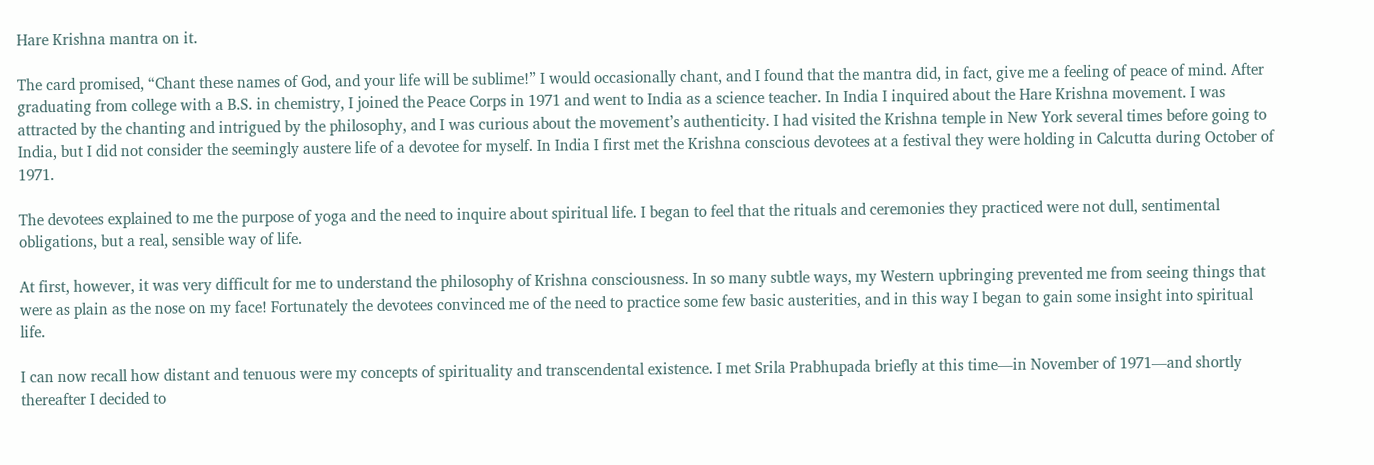Hare Krishna mantra on it.

The card promised, “Chant these names of God, and your life will be sublime!” I would occasionally chant, and I found that the mantra did, in fact, give me a feeling of peace of mind. After graduating from college with a B.S. in chemistry, I joined the Peace Corps in 1971 and went to India as a science teacher. In India I inquired about the Hare Krishna movement. I was attracted by the chanting and intrigued by the philosophy, and I was curious about the movement’s authenticity. I had visited the Krishna temple in New York several times before going to India, but I did not consider the seemingly austere life of a devotee for myself. In India I first met the Krishna conscious devotees at a festival they were holding in Calcutta during October of 1971.

The devotees explained to me the purpose of yoga and the need to inquire about spiritual life. I began to feel that the rituals and ceremonies they practiced were not dull, sentimental obligations, but a real, sensible way of life.

At first, however, it was very difficult for me to understand the philosophy of Krishna consciousness. In so many subtle ways, my Western upbringing prevented me from seeing things that were as plain as the nose on my face! Fortunately the devotees convinced me of the need to practice some few basic austerities, and in this way I began to gain some insight into spiritual life.

I can now recall how distant and tenuous were my concepts of spirituality and transcendental existence. I met Srila Prabhupada briefly at this time—in November of 1971—and shortly thereafter I decided to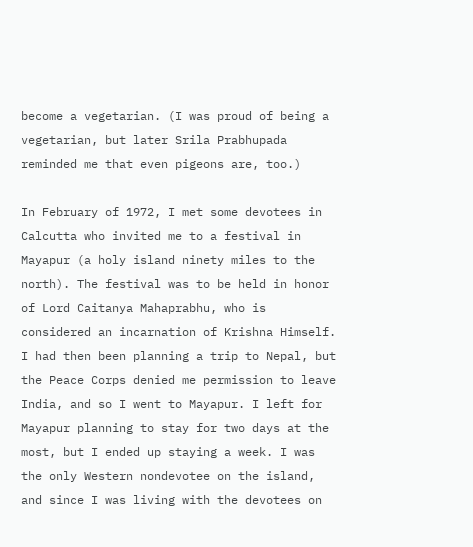become a vegetarian. (I was proud of being a vegetarian, but later Srila Prabhupada reminded me that even pigeons are, too.)

In February of 1972, I met some devotees in Calcutta who invited me to a festival in Mayapur (a holy island ninety miles to the north). The festival was to be held in honor of Lord Caitanya Mahaprabhu, who is considered an incarnation of Krishna Himself. I had then been planning a trip to Nepal, but the Peace Corps denied me permission to leave India, and so I went to Mayapur. I left for Mayapur planning to stay for two days at the most, but I ended up staying a week. I was the only Western nondevotee on the island, and since I was living with the devotees on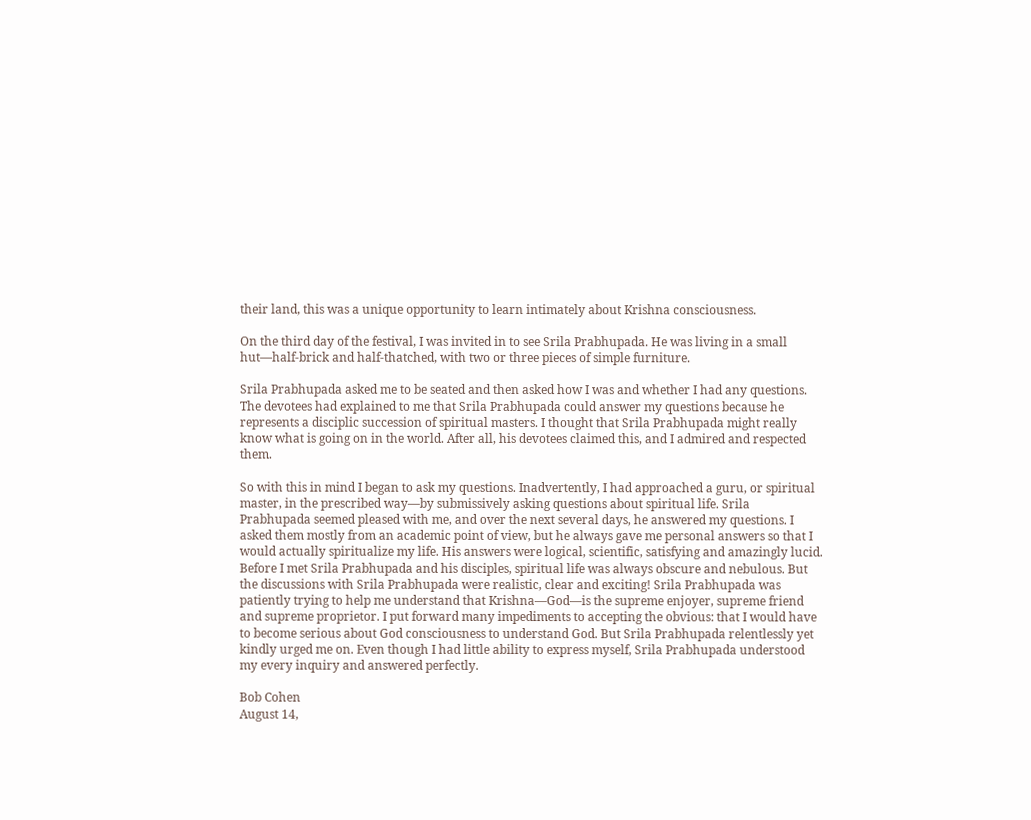their land, this was a unique opportunity to learn intimately about Krishna consciousness.

On the third day of the festival, I was invited in to see Srila Prabhupada. He was living in a small hut—half-brick and half-thatched, with two or three pieces of simple furniture.

Srila Prabhupada asked me to be seated and then asked how I was and whether I had any questions. The devotees had explained to me that Srila Prabhupada could answer my questions because he represents a disciplic succession of spiritual masters. I thought that Srila Prabhupada might really know what is going on in the world. After all, his devotees claimed this, and I admired and respected them.

So with this in mind I began to ask my questions. Inadvertently, I had approached a guru, or spiritual master, in the prescribed way—by submissively asking questions about spiritual life. Srila Prabhupada seemed pleased with me, and over the next several days, he answered my questions. I asked them mostly from an academic point of view, but he always gave me personal answers so that I would actually spiritualize my life. His answers were logical, scientific, satisfying and amazingly lucid. Before I met Srila Prabhupada and his disciples, spiritual life was always obscure and nebulous. But the discussions with Srila Prabhupada were realistic, clear and exciting! Srila Prabhupada was patiently trying to help me understand that Krishna—God—is the supreme enjoyer, supreme friend and supreme proprietor. I put forward many impediments to accepting the obvious: that I would have to become serious about God consciousness to understand God. But Srila Prabhupada relentlessly yet kindly urged me on. Even though I had little ability to express myself, Srila Prabhupada understood my every inquiry and answered perfectly.

Bob Cohen
August 14,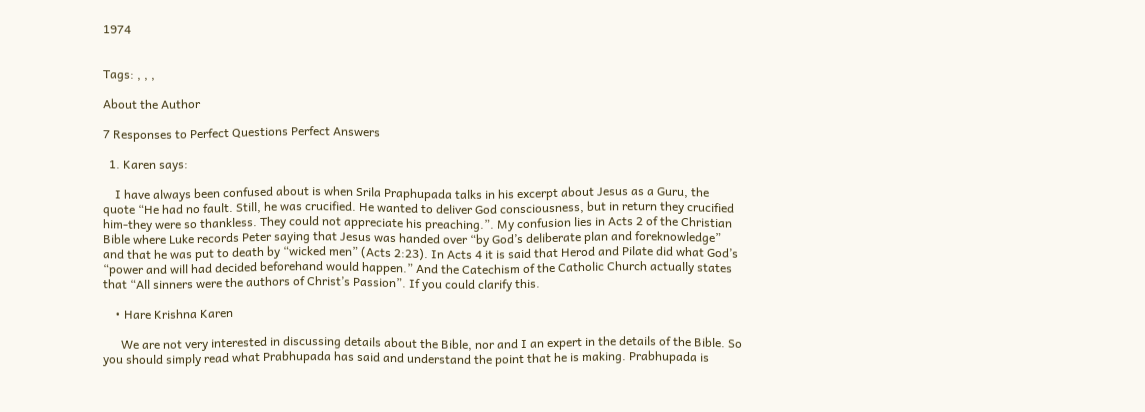1974


Tags: , , ,

About the Author

7 Responses to Perfect Questions Perfect Answers

  1. Karen says:

    I have always been confused about is when Srila Praphupada talks in his excerpt about Jesus as a Guru, the quote “He had no fault. Still, he was crucified. He wanted to deliver God consciousness, but in return they crucified him-they were so thankless. They could not appreciate his preaching.”. My confusion lies in Acts 2 of the Christian Bible where Luke records Peter saying that Jesus was handed over “by God’s deliberate plan and foreknowledge” and that he was put to death by “wicked men” (Acts 2:23). In Acts 4 it is said that Herod and Pilate did what God’s “power and will had decided beforehand would happen.” And the Catechism of the Catholic Church actually states that “All sinners were the authors of Christ’s Passion”. If you could clarify this.

    • Hare Krishna Karen

      We are not very interested in discussing details about the Bible, nor and I an expert in the details of the Bible. So you should simply read what Prabhupada has said and understand the point that he is making. Prabhupada is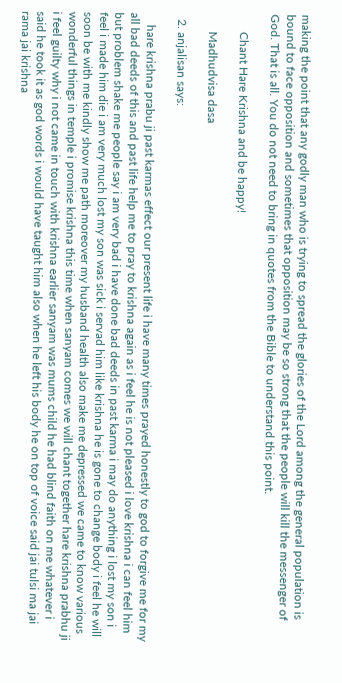making the point that any godly man who is trying to spread the glories of the Lord among the general population is bound to face opposition and sometimes that opposition may be so strong that the people will kill the messenger of God. That is all. You do not need to bring in quotes from the Bible to understand this point.

      Chant Hare Krishna and be happy!

      Madhudvisa dasa

  2. anjalisan says:

    hare krishna prabu ji past karmas effect our present life i have many times prayed honestly to god to forgive me for my all bad deeds of this and past life help me to pray to krishna again as i feel he is not pleased i love krishna i can feel him but problem shake me people say i am very bad i have done bad deeds in past karma i may do anything i lost my son i feel i made him die i am very much lost my son was sick i servad him like krishna he is gone to change body i feel he will soon be with me kindly show me path moreover my husband health also make me depressed we came to know various wonderful things in temple i promise krishna this time when sanyam comes we will chant together hare krishna prabhu ji i feel guilty why i not came in touch with krishna earlier sanyam was mums child he had blind faith on me whatever i said he took it as god words i would have taught him also when he left his body he on top of voice said jai tulsi ma jai rama jai krishna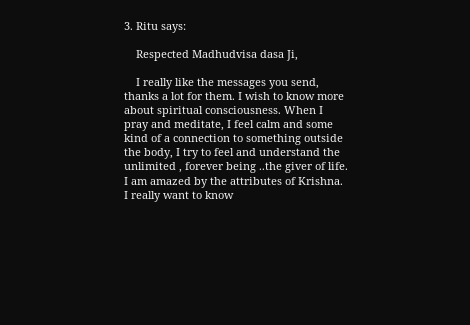3. Ritu says:

    Respected Madhudvisa dasa Ji,

    I really like the messages you send, thanks a lot for them. I wish to know more about spiritual consciousness. When I pray and meditate, I feel calm and some kind of a connection to something outside the body, I try to feel and understand the unlimited , forever being ..the giver of life. I am amazed by the attributes of Krishna. I really want to know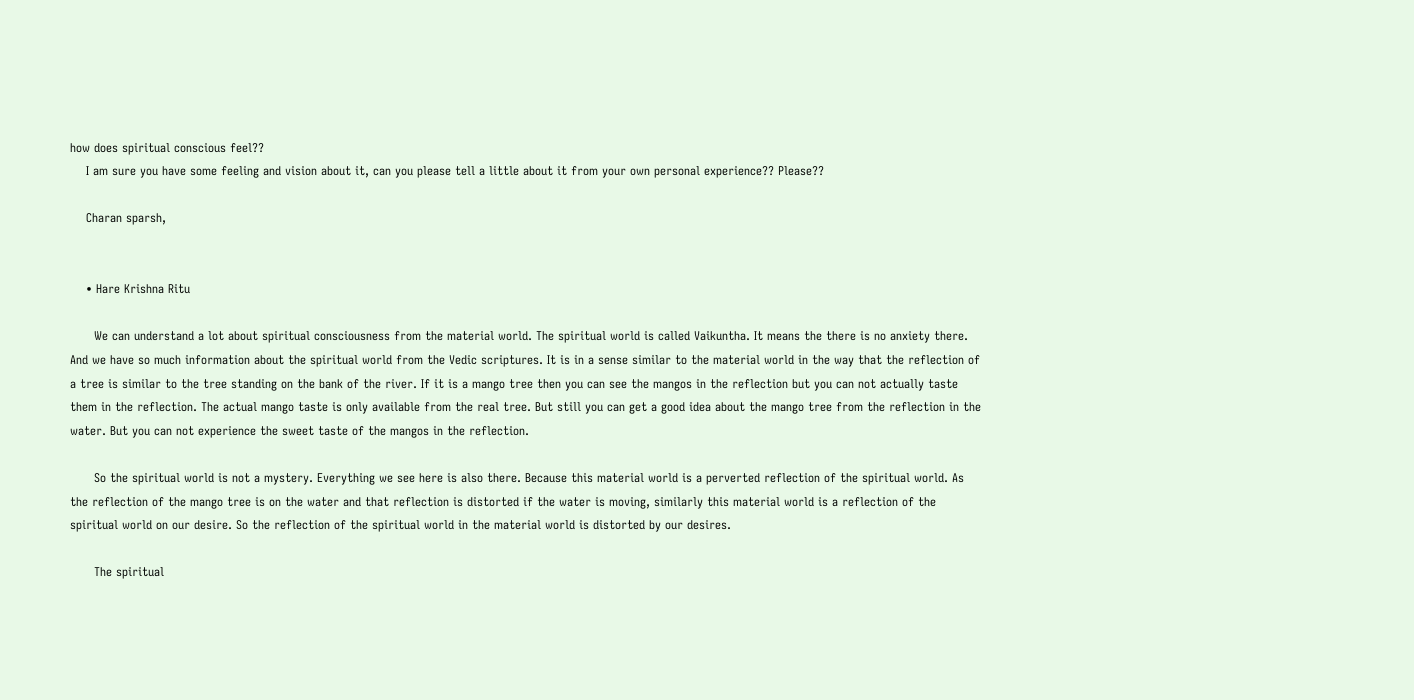how does spiritual conscious feel??
    I am sure you have some feeling and vision about it, can you please tell a little about it from your own personal experience?? Please??

    Charan sparsh,


    • Hare Krishna Ritu

      We can understand a lot about spiritual consciousness from the material world. The spiritual world is called Vaikuntha. It means the there is no anxiety there. And we have so much information about the spiritual world from the Vedic scriptures. It is in a sense similar to the material world in the way that the reflection of a tree is similar to the tree standing on the bank of the river. If it is a mango tree then you can see the mangos in the reflection but you can not actually taste them in the reflection. The actual mango taste is only available from the real tree. But still you can get a good idea about the mango tree from the reflection in the water. But you can not experience the sweet taste of the mangos in the reflection.

      So the spiritual world is not a mystery. Everything we see here is also there. Because this material world is a perverted reflection of the spiritual world. As the reflection of the mango tree is on the water and that reflection is distorted if the water is moving, similarly this material world is a reflection of the spiritual world on our desire. So the reflection of the spiritual world in the material world is distorted by our desires.

      The spiritual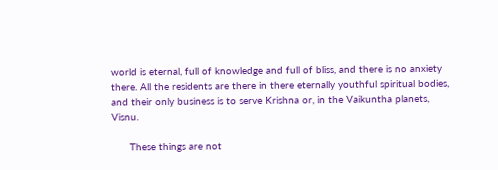world is eternal, full of knowledge and full of bliss, and there is no anxiety there. All the residents are there in there eternally youthful spiritual bodies, and their only business is to serve Krishna or, in the Vaikuntha planets, Visnu.

      These things are not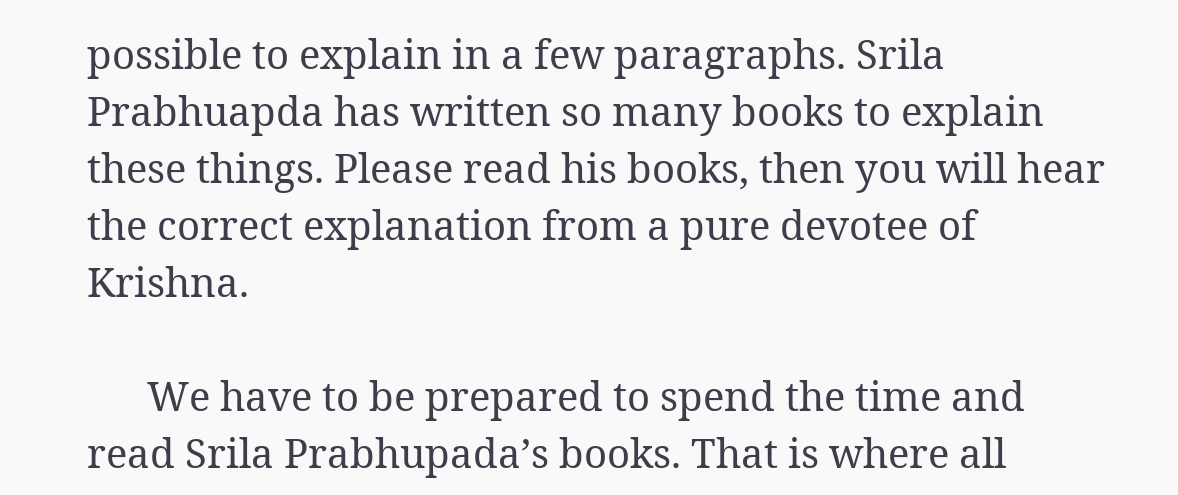possible to explain in a few paragraphs. Srila Prabhuapda has written so many books to explain these things. Please read his books, then you will hear the correct explanation from a pure devotee of Krishna.

      We have to be prepared to spend the time and read Srila Prabhupada’s books. That is where all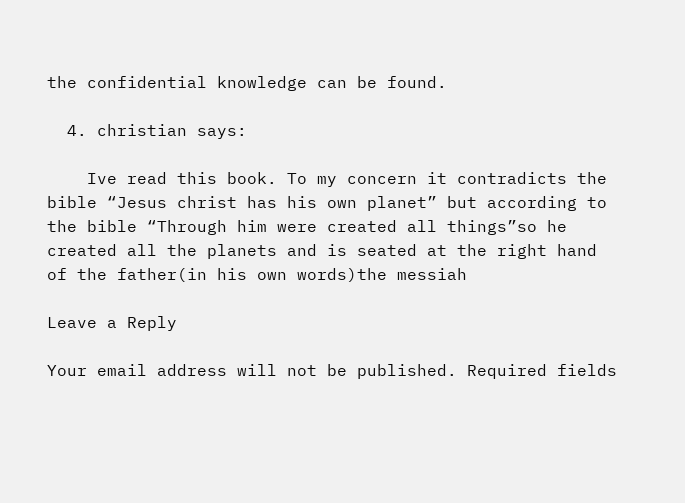the confidential knowledge can be found.

  4. christian says:

    Ive read this book. To my concern it contradicts the bible “Jesus christ has his own planet” but according to the bible “Through him were created all things”so he created all the planets and is seated at the right hand of the father(in his own words)the messiah

Leave a Reply

Your email address will not be published. Required fields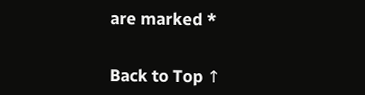are marked *


Back to Top ↑